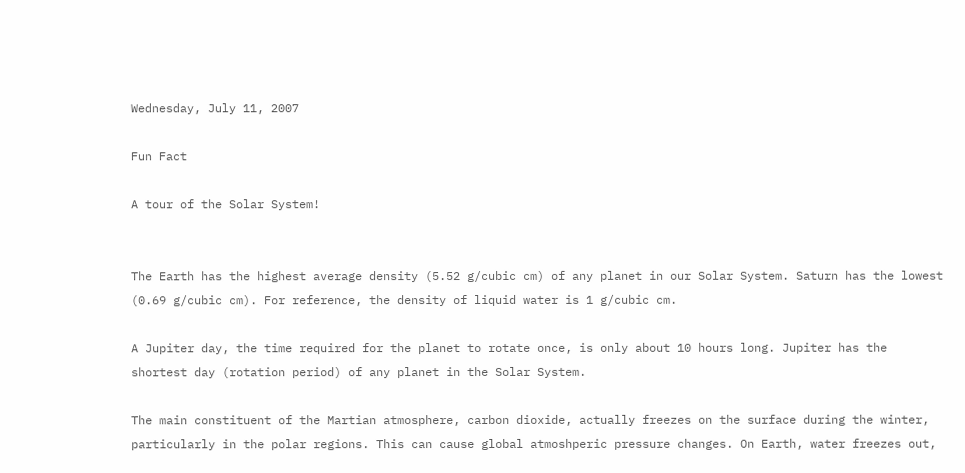Wednesday, July 11, 2007

Fun Fact

A tour of the Solar System!


The Earth has the highest average density (5.52 g/cubic cm) of any planet in our Solar System. Saturn has the lowest (0.69 g/cubic cm). For reference, the density of liquid water is 1 g/cubic cm.

A Jupiter day, the time required for the planet to rotate once, is only about 10 hours long. Jupiter has the shortest day (rotation period) of any planet in the Solar System.

The main constituent of the Martian atmosphere, carbon dioxide, actually freezes on the surface during the winter, particularly in the polar regions. This can cause global atmoshperic pressure changes. On Earth, water freezes out,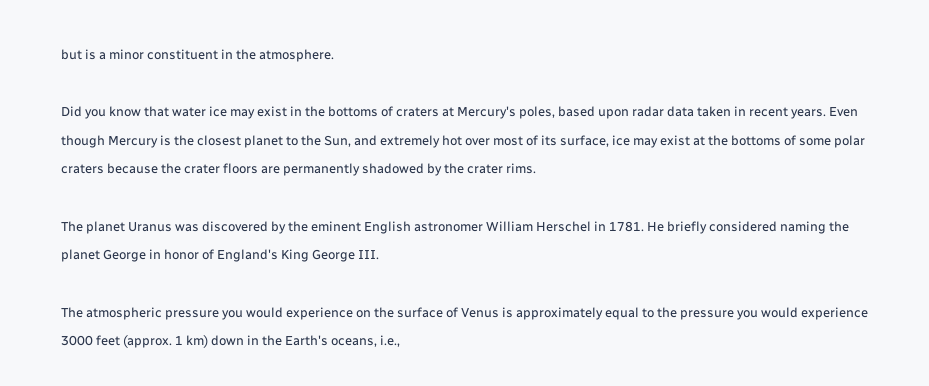but is a minor constituent in the atmosphere.

Did you know that water ice may exist in the bottoms of craters at Mercury's poles, based upon radar data taken in recent years. Even though Mercury is the closest planet to the Sun, and extremely hot over most of its surface, ice may exist at the bottoms of some polar craters because the crater floors are permanently shadowed by the crater rims.

The planet Uranus was discovered by the eminent English astronomer William Herschel in 1781. He briefly considered naming the planet George in honor of England's King George III.

The atmospheric pressure you would experience on the surface of Venus is approximately equal to the pressure you would experience 3000 feet (approx. 1 km) down in the Earth's oceans, i.e.,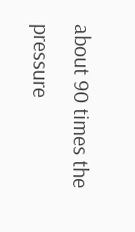about 90 times the pressure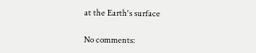at the Earth's surface

No comments: